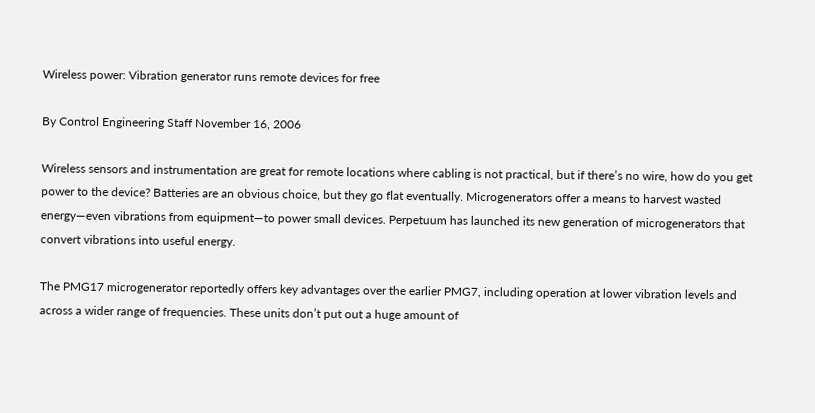Wireless power: Vibration generator runs remote devices for free

By Control Engineering Staff November 16, 2006

Wireless sensors and instrumentation are great for remote locations where cabling is not practical, but if there’s no wire, how do you get power to the device? Batteries are an obvious choice, but they go flat eventually. Microgenerators offer a means to harvest wasted energy—even vibrations from equipment—to power small devices. Perpetuum has launched its new generation of microgenerators that convert vibrations into useful energy.

The PMG17 microgenerator reportedly offers key advantages over the earlier PMG7, including operation at lower vibration levels and across a wider range of frequencies. These units don’t put out a huge amount of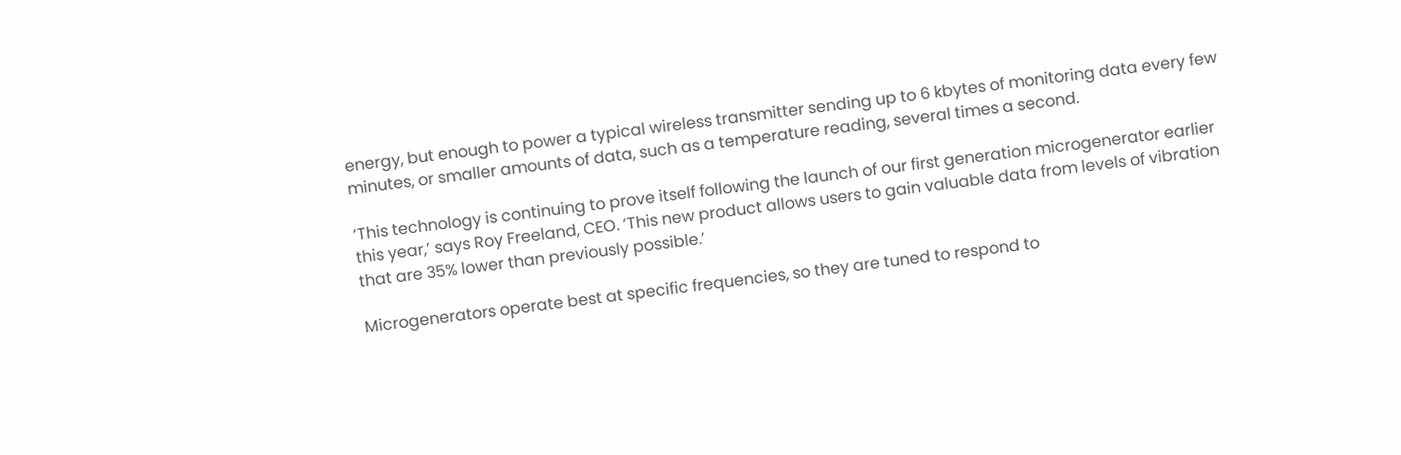energy, but enough to power a typical wireless transmitter sending up to 6 kbytes of monitoring data every few minutes, or smaller amounts of data, such as a temperature reading, several times a second.

‘This technology is continuing to prove itself following the launch of our first generation microgenerator earlier this year,’ says Roy Freeland, CEO. ‘This new product allows users to gain valuable data from levels of vibration that are 35% lower than previously possible.’

Microgenerators operate best at specific frequencies, so they are tuned to respond to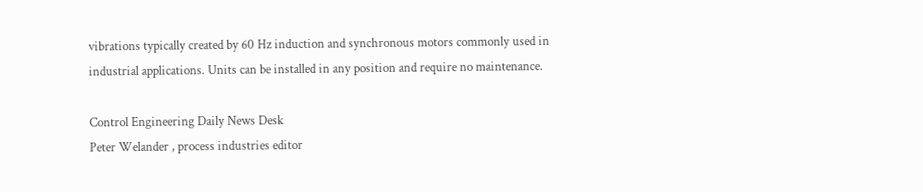vibrations typically created by 60 Hz induction and synchronous motors commonly used in industrial applications. Units can be installed in any position and require no maintenance.

Control Engineering Daily News Desk
Peter Welander , process industries editor